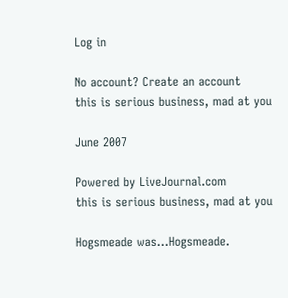Log in

No account? Create an account
this is serious business, mad at you

June 2007

Powered by LiveJournal.com
this is serious business, mad at you

Hogsmeade was...Hogsmeade.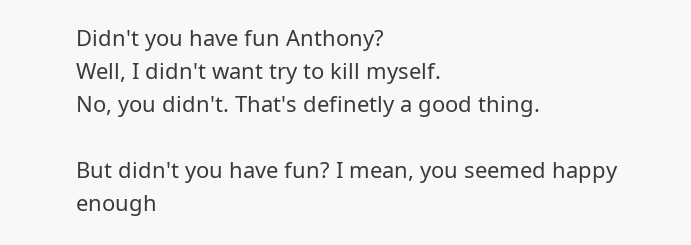Didn't you have fun Anthony?
Well, I didn't want try to kill myself.
No, you didn't. That's definetly a good thing.

But didn't you have fun? I mean, you seemed happy enough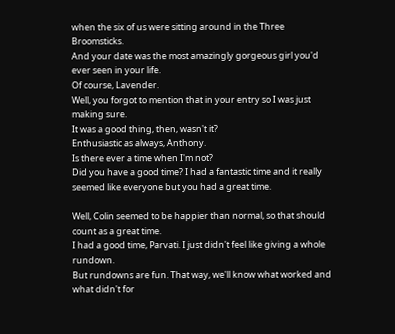when the six of us were sitting around in the Three Broomsticks.
And your date was the most amazingly gorgeous girl you'd ever seen in your life.
Of course, Lavender.
Well, you forgot to mention that in your entry so I was just making sure.
It was a good thing, then, wasn't it?
Enthusiastic as always, Anthony.
Is there ever a time when I'm not?
Did you have a good time? I had a fantastic time and it really seemed like everyone but you had a great time.

Well, Colin seemed to be happier than normal, so that should count as a great time.
I had a good time, Parvati. I just didn't feel like giving a whole rundown.
But rundowns are fun. That way, we'll know what worked and what didn't for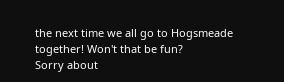the next time we all go to Hogsmeade together! Won't that be fun?
Sorry about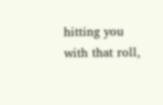hitting you with that roll,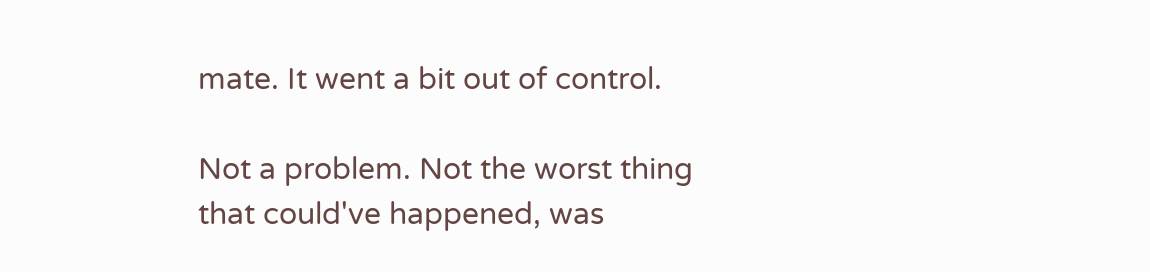mate. It went a bit out of control.

Not a problem. Not the worst thing that could've happened, was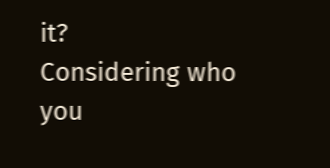it?
Considering who you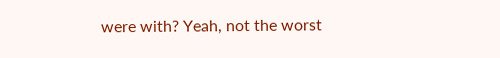were with? Yeah, not the worst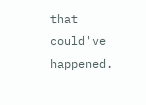that could've happened.